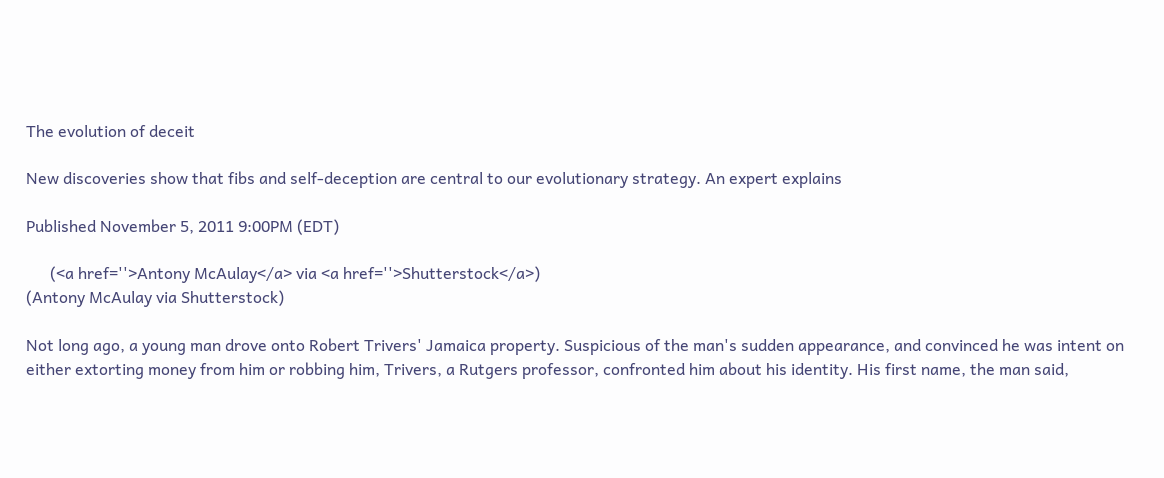The evolution of deceit

New discoveries show that fibs and self-deception are central to our evolutionary strategy. An expert explains

Published November 5, 2011 9:00PM (EDT)

      (<a href=''>Antony McAulay</a> via <a href=''>Shutterstock</a>)
(Antony McAulay via Shutterstock)

Not long ago, a young man drove onto Robert Trivers' Jamaica property. Suspicious of the man's sudden appearance, and convinced he was intent on either extorting money from him or robbing him, Trivers, a Rutgers professor, confronted him about his identity. His first name, the man said,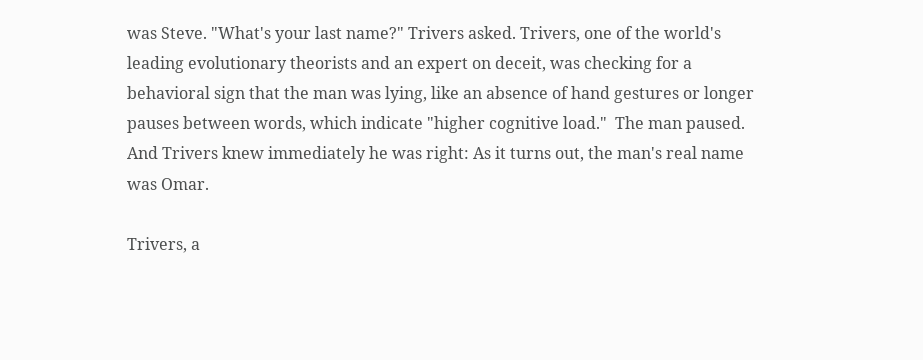was Steve. "What's your last name?" Trivers asked. Trivers, one of the world's leading evolutionary theorists and an expert on deceit, was checking for a behavioral sign that the man was lying, like an absence of hand gestures or longer pauses between words, which indicate "higher cognitive load."  The man paused. And Trivers knew immediately he was right: As it turns out, the man's real name was Omar.

Trivers, a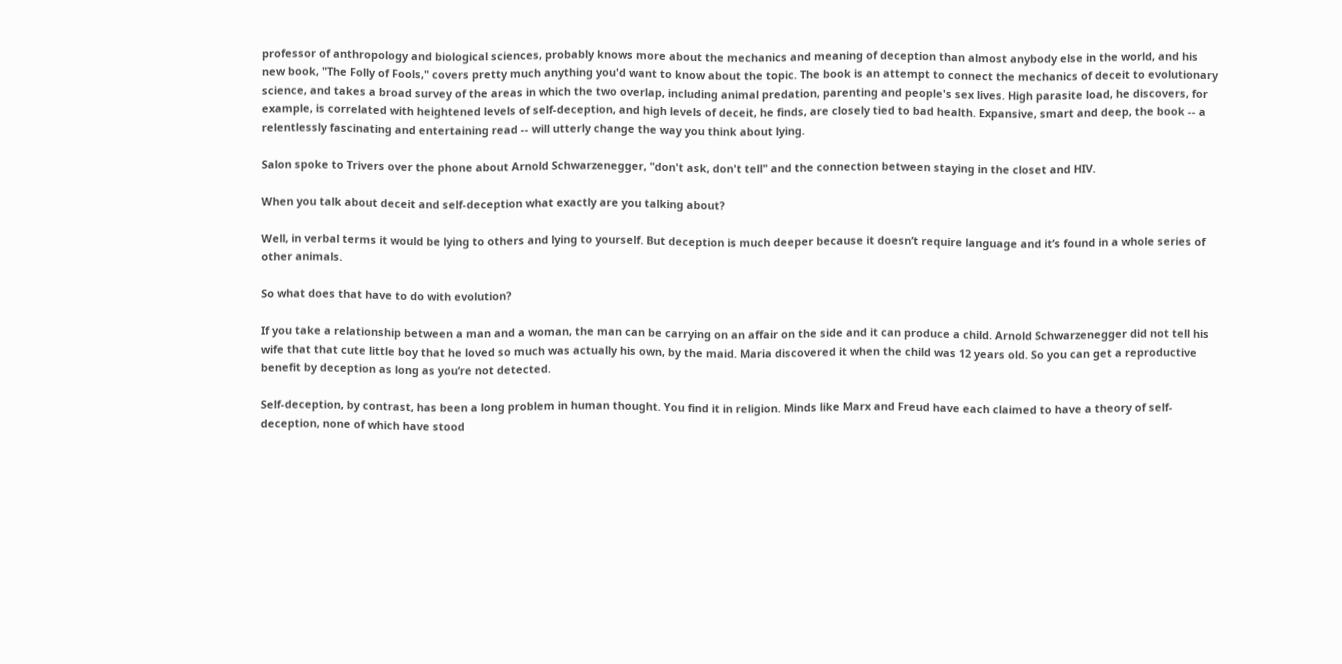professor of anthropology and biological sciences, probably knows more about the mechanics and meaning of deception than almost anybody else in the world, and his new book, "The Folly of Fools," covers pretty much anything you'd want to know about the topic. The book is an attempt to connect the mechanics of deceit to evolutionary science, and takes a broad survey of the areas in which the two overlap, including animal predation, parenting and people's sex lives. High parasite load, he discovers, for example, is correlated with heightened levels of self-deception, and high levels of deceit, he finds, are closely tied to bad health. Expansive, smart and deep, the book -- a relentlessly fascinating and entertaining read -- will utterly change the way you think about lying.

Salon spoke to Trivers over the phone about Arnold Schwarzenegger, "don't ask, don't tell" and the connection between staying in the closet and HIV.

When you talk about deceit and self-deception what exactly are you talking about?

Well, in verbal terms it would be lying to others and lying to yourself. But deception is much deeper because it doesn’t require language and it’s found in a whole series of other animals.

So what does that have to do with evolution?

If you take a relationship between a man and a woman, the man can be carrying on an affair on the side and it can produce a child. Arnold Schwarzenegger did not tell his wife that that cute little boy that he loved so much was actually his own, by the maid. Maria discovered it when the child was 12 years old. So you can get a reproductive benefit by deception as long as you’re not detected.

Self-deception, by contrast, has been a long problem in human thought. You find it in religion. Minds like Marx and Freud have each claimed to have a theory of self-deception, none of which have stood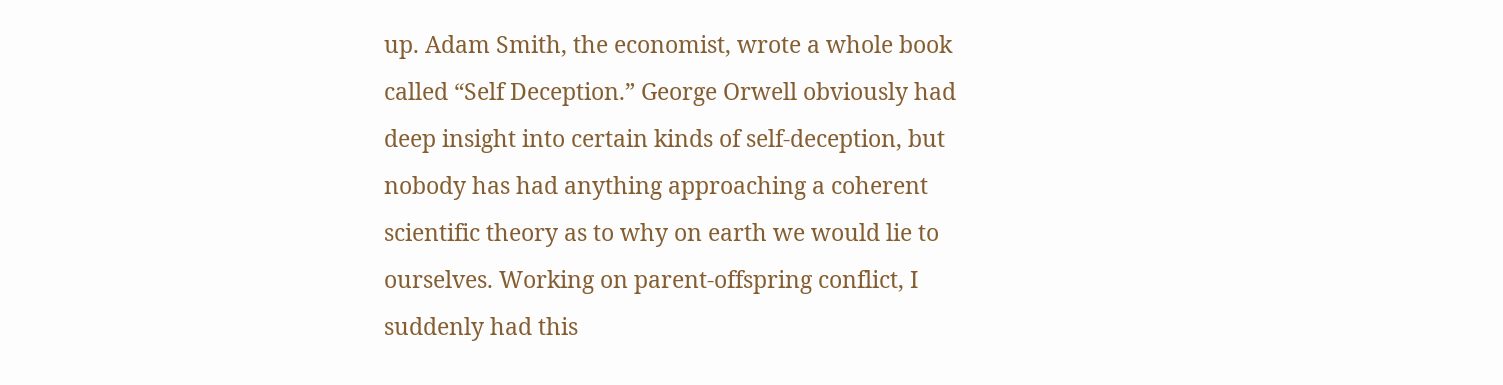up. Adam Smith, the economist, wrote a whole book called “Self Deception.” George Orwell obviously had deep insight into certain kinds of self-deception, but nobody has had anything approaching a coherent scientific theory as to why on earth we would lie to ourselves. Working on parent-offspring conflict, I suddenly had this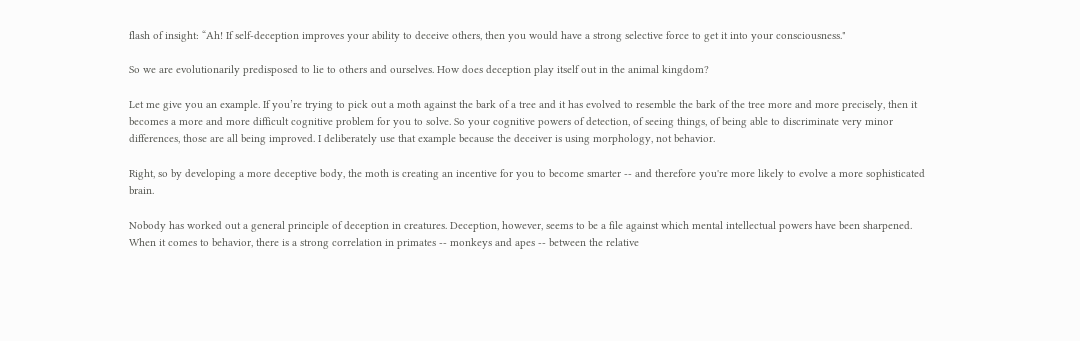flash of insight: “Ah! If self-deception improves your ability to deceive others, then you would have a strong selective force to get it into your consciousness."

So we are evolutionarily predisposed to lie to others and ourselves. How does deception play itself out in the animal kingdom?

Let me give you an example. If you’re trying to pick out a moth against the bark of a tree and it has evolved to resemble the bark of the tree more and more precisely, then it becomes a more and more difficult cognitive problem for you to solve. So your cognitive powers of detection, of seeing things, of being able to discriminate very minor differences, those are all being improved. I deliberately use that example because the deceiver is using morphology, not behavior.

Right, so by developing a more deceptive body, the moth is creating an incentive for you to become smarter -- and therefore you're more likely to evolve a more sophisticated brain.

Nobody has worked out a general principle of deception in creatures. Deception, however, seems to be a file against which mental intellectual powers have been sharpened. When it comes to behavior, there is a strong correlation in primates -- monkeys and apes -- between the relative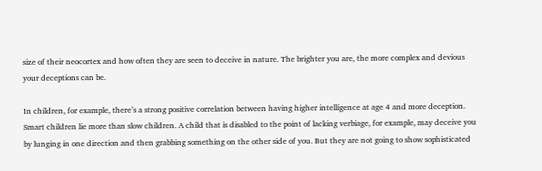size of their neocortex and how often they are seen to deceive in nature. The brighter you are, the more complex and devious your deceptions can be.

In children, for example, there’s a strong positive correlation between having higher intelligence at age 4 and more deception. Smart children lie more than slow children. A child that is disabled to the point of lacking verbiage, for example, may deceive you by lunging in one direction and then grabbing something on the other side of you. But they are not going to show sophisticated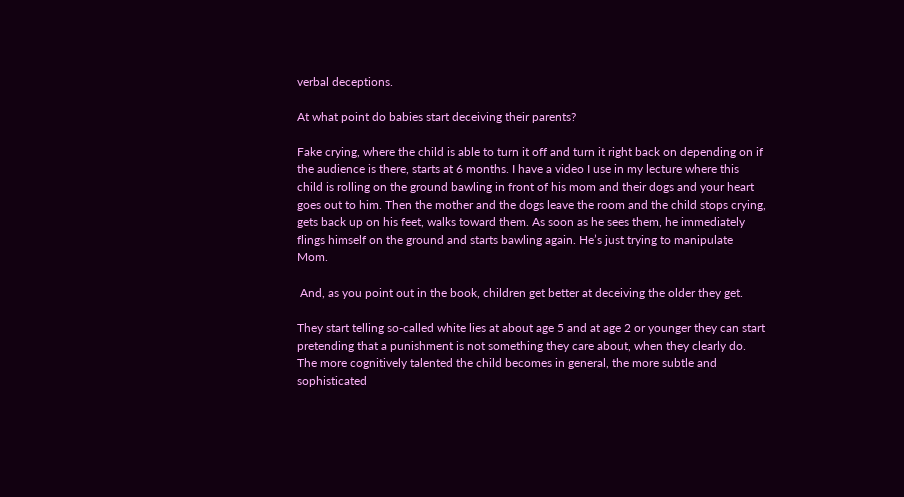verbal deceptions.

At what point do babies start deceiving their parents?

Fake crying, where the child is able to turn it off and turn it right back on depending on if the audience is there, starts at 6 months. I have a video I use in my lecture where this child is rolling on the ground bawling in front of his mom and their dogs and your heart goes out to him. Then the mother and the dogs leave the room and the child stops crying, gets back up on his feet, walks toward them. As soon as he sees them, he immediately flings himself on the ground and starts bawling again. He’s just trying to manipulate Mom.

 And, as you point out in the book, children get better at deceiving the older they get.

They start telling so-called white lies at about age 5 and at age 2 or younger they can start pretending that a punishment is not something they care about, when they clearly do. The more cognitively talented the child becomes in general, the more subtle and sophisticated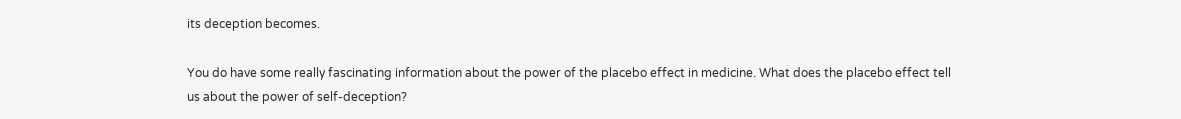its deception becomes.

You do have some really fascinating information about the power of the placebo effect in medicine. What does the placebo effect tell us about the power of self-deception?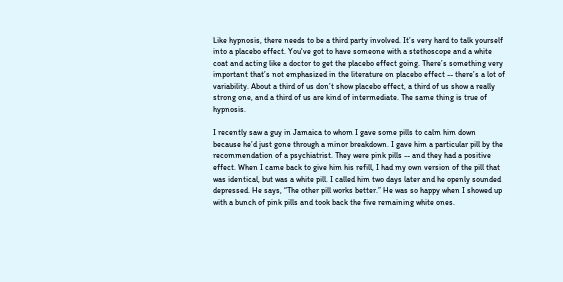Like hypnosis, there needs to be a third party involved. It’s very hard to talk yourself into a placebo effect. You've got to have someone with a stethoscope and a white coat and acting like a doctor to get the placebo effect going. There’s something very important that’s not emphasized in the literature on placebo effect -- there’s a lot of variability. About a third of us don’t show placebo effect, a third of us show a really strong one, and a third of us are kind of intermediate. The same thing is true of hypnosis.

I recently saw a guy in Jamaica to whom I gave some pills to calm him down because he’d just gone through a minor breakdown. I gave him a particular pill by the recommendation of a psychiatrist. They were pink pills -- and they had a positive effect. When I came back to give him his refill, I had my own version of the pill that was identical, but was a white pill. I called him two days later and he openly sounded depressed. He says, “The other pill works better.” He was so happy when I showed up with a bunch of pink pills and took back the five remaining white ones.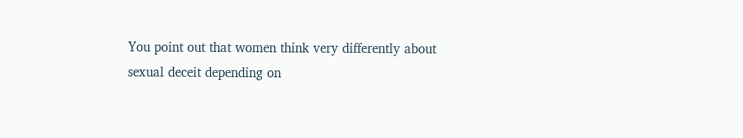You point out that women think very differently about sexual deceit depending on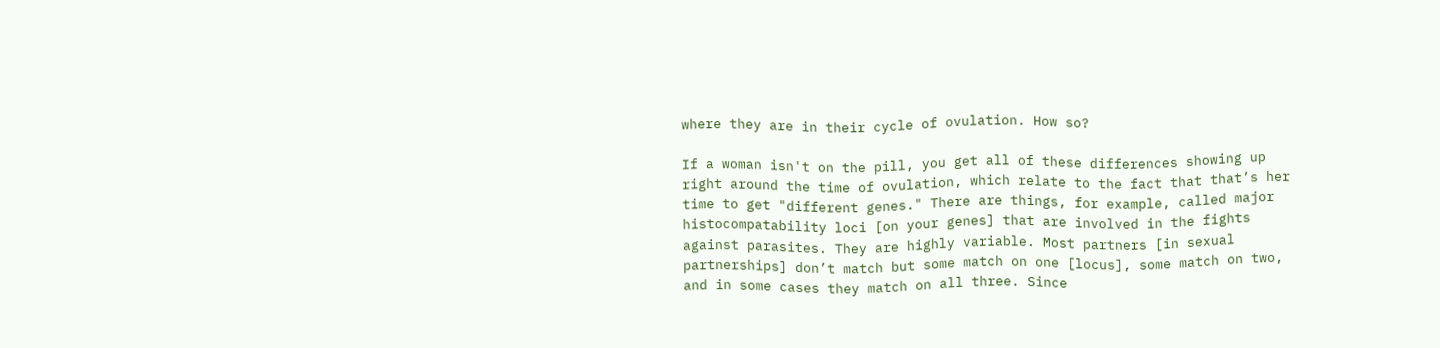where they are in their cycle of ovulation. How so?

If a woman isn't on the pill, you get all of these differences showing up right around the time of ovulation, which relate to the fact that that’s her time to get "different genes." There are things, for example, called major histocompatability loci [on your genes] that are involved in the fights against parasites. They are highly variable. Most partners [in sexual partnerships] don’t match but some match on one [locus], some match on two, and in some cases they match on all three. Since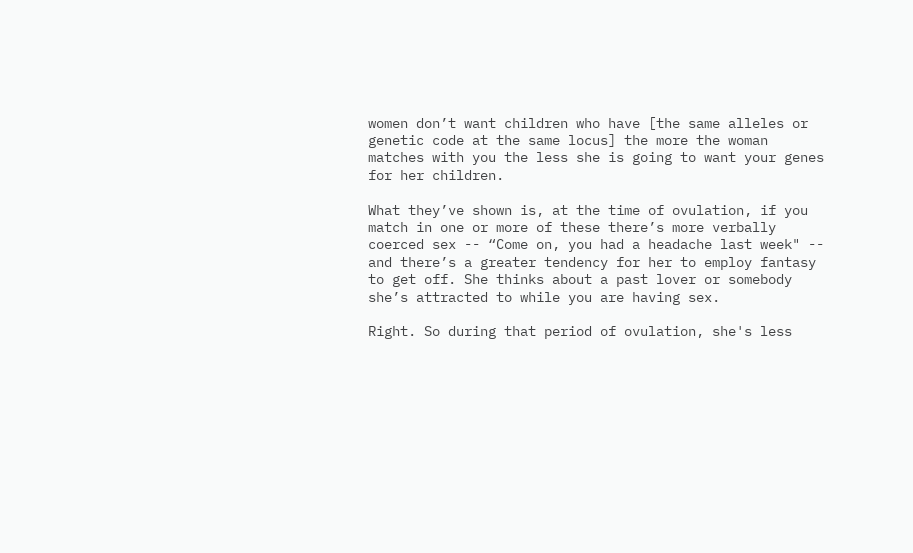women don’t want children who have [the same alleles or genetic code at the same locus] the more the woman matches with you the less she is going to want your genes for her children.

What they’ve shown is, at the time of ovulation, if you match in one or more of these there’s more verbally coerced sex -- “Come on, you had a headache last week" -- and there’s a greater tendency for her to employ fantasy to get off. She thinks about a past lover or somebody she’s attracted to while you are having sex.

Right. So during that period of ovulation, she's less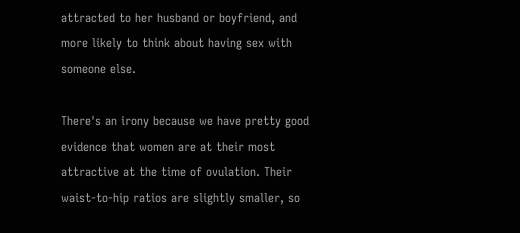attracted to her husband or boyfriend, and more likely to think about having sex with someone else.

There's an irony because we have pretty good evidence that women are at their most attractive at the time of ovulation. Their waist-to-hip ratios are slightly smaller, so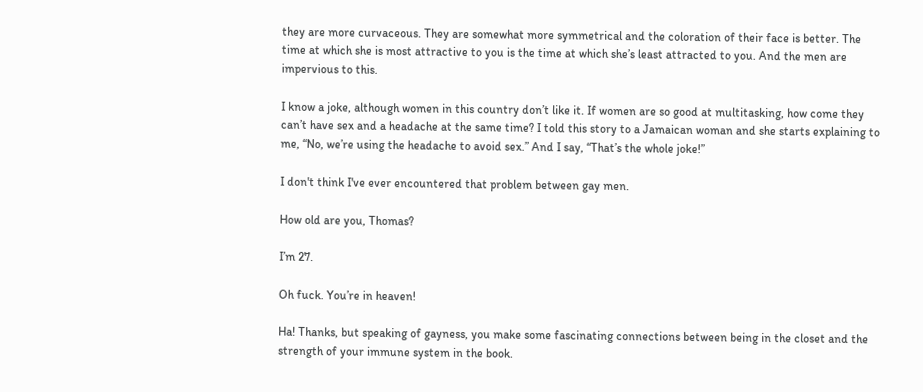they are more curvaceous. They are somewhat more symmetrical and the coloration of their face is better. The time at which she is most attractive to you is the time at which she’s least attracted to you. And the men are impervious to this.

I know a joke, although women in this country don’t like it. If women are so good at multitasking, how come they can’t have sex and a headache at the same time? I told this story to a Jamaican woman and she starts explaining to me, “No, we’re using the headache to avoid sex.” And I say, “That’s the whole joke!”

I don't think I've ever encountered that problem between gay men.

How old are you, Thomas?

I’m 27.

Oh fuck. You’re in heaven!

Ha! Thanks, but speaking of gayness, you make some fascinating connections between being in the closet and the strength of your immune system in the book.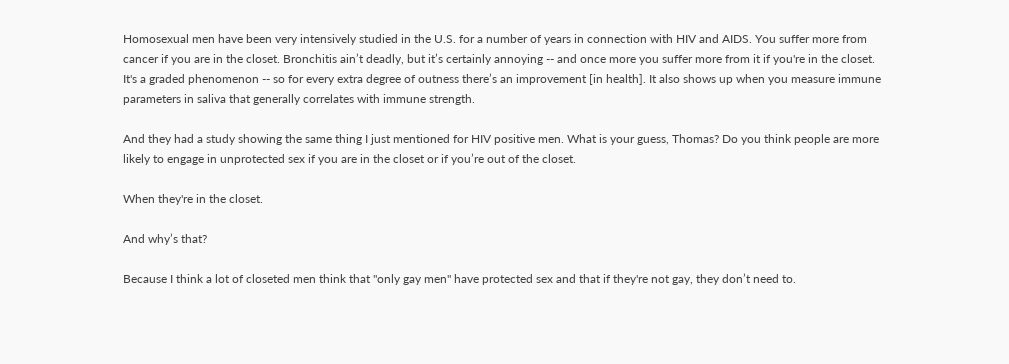Homosexual men have been very intensively studied in the U.S. for a number of years in connection with HIV and AIDS. You suffer more from cancer if you are in the closet. Bronchitis ain’t deadly, but it’s certainly annoying -- and once more you suffer more from it if you're in the closet. It's a graded phenomenon -- so for every extra degree of outness there’s an improvement [in health]. It also shows up when you measure immune parameters in saliva that generally correlates with immune strength.

And they had a study showing the same thing I just mentioned for HIV positive men. What is your guess, Thomas? Do you think people are more likely to engage in unprotected sex if you are in the closet or if you’re out of the closet.

When they're in the closet.

And why’s that?

Because I think a lot of closeted men think that "only gay men" have protected sex and that if they're not gay, they don’t need to.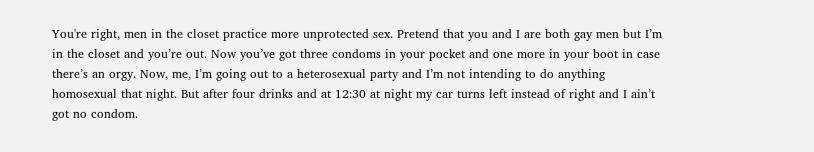You're right, men in the closet practice more unprotected sex. Pretend that you and I are both gay men but I’m in the closet and you’re out. Now you’ve got three condoms in your pocket and one more in your boot in case there’s an orgy. Now, me, I’m going out to a heterosexual party and I’m not intending to do anything homosexual that night. But after four drinks and at 12:30 at night my car turns left instead of right and I ain’t got no condom.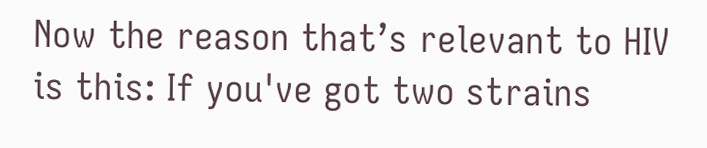Now the reason that’s relevant to HIV is this: If you've got two strains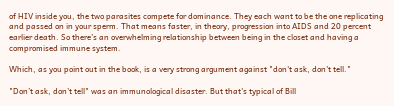of HIV inside you, the two parasites compete for dominance. They each want to be the one replicating and passed on in your sperm. That means faster, in theory, progression into AIDS and 20 percent earlier death. So there’s an overwhelming relationship between being in the closet and having a compromised immune system.

Which, as you point out in the book, is a very strong argument against "don't ask, don't tell."

"Don’t ask, don’t tell" was an immunological disaster. But that's typical of Bill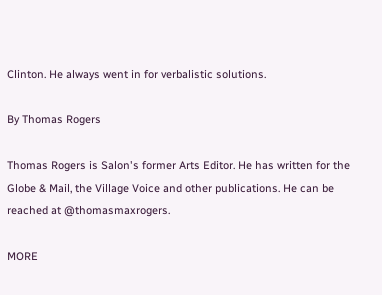Clinton. He always went in for verbalistic solutions.

By Thomas Rogers

Thomas Rogers is Salon's former Arts Editor. He has written for the Globe & Mail, the Village Voice and other publications. He can be reached at @thomasmaxrogers.

MORE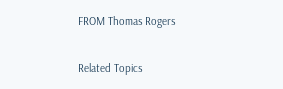FROM Thomas Rogers

Related Topics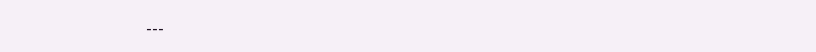---